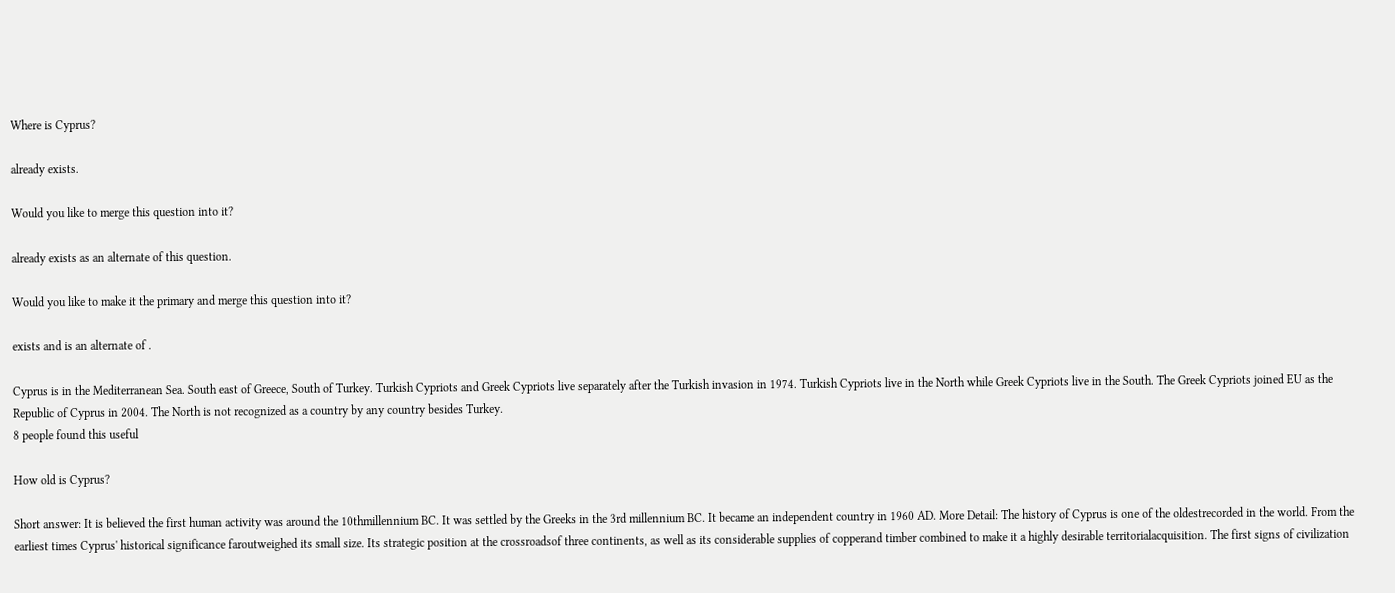Where is Cyprus?

already exists.

Would you like to merge this question into it?

already exists as an alternate of this question.

Would you like to make it the primary and merge this question into it?

exists and is an alternate of .

Cyprus is in the Mediterranean Sea. South east of Greece, South of Turkey. Turkish Cypriots and Greek Cypriots live separately after the Turkish invasion in 1974. Turkish Cypriots live in the North while Greek Cypriots live in the South. The Greek Cypriots joined EU as the Republic of Cyprus in 2004. The North is not recognized as a country by any country besides Turkey.
8 people found this useful

How old is Cyprus?

Short answer: It is believed the first human activity was around the 10thmillennium BC. It was settled by the Greeks in the 3rd millennium BC. It became an independent country in 1960 AD. More Detail: The history of Cyprus is one of the oldestrecorded in the world. From the earliest times Cyprus' historical significance faroutweighed its small size. Its strategic position at the crossroadsof three continents, as well as its considerable supplies of copperand timber combined to make it a highly desirable territorialacquisition. The first signs of civilization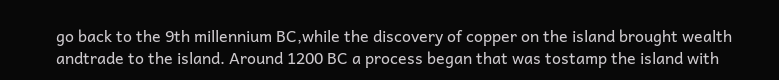go back to the 9th millennium BC,while the discovery of copper on the island brought wealth andtrade to the island. Around 1200 BC a process began that was tostamp the island with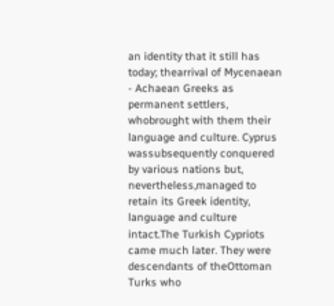an identity that it still has today; thearrival of Mycenaean - Achaean Greeks as permanent settlers, whobrought with them their language and culture. Cyprus wassubsequently conquered by various nations but, nevertheless,managed to retain its Greek identity, language and culture intact.The Turkish Cypriots came much later. They were descendants of theOttoman Turks who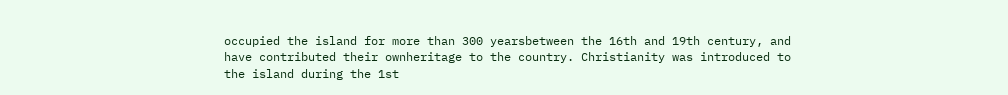occupied the island for more than 300 yearsbetween the 16th and 19th century, and have contributed their ownheritage to the country. Christianity was introduced to the island during the 1st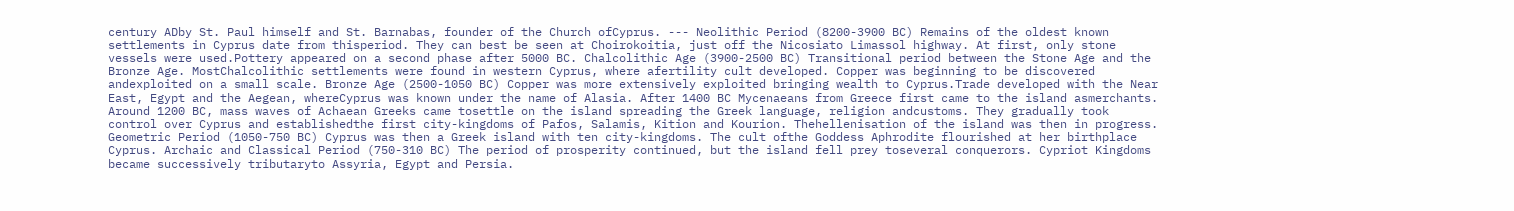century ADby St. Paul himself and St. Barnabas, founder of the Church ofCyprus. --- Neolithic Period (8200-3900 BC) Remains of the oldest known settlements in Cyprus date from thisperiod. They can best be seen at Choirokoitia, just off the Nicosiato Limassol highway. At first, only stone vessels were used.Pottery appeared on a second phase after 5000 BC. Chalcolithic Age (3900-2500 BC) Transitional period between the Stone Age and the Bronze Age. MostChalcolithic settlements were found in western Cyprus, where afertility cult developed. Copper was beginning to be discovered andexploited on a small scale. Bronze Age (2500-1050 BC) Copper was more extensively exploited bringing wealth to Cyprus.Trade developed with the Near East, Egypt and the Aegean, whereCyprus was known under the name of Alasia. After 1400 BC Mycenaeans from Greece first came to the island asmerchants. Around 1200 BC, mass waves of Achaean Greeks came tosettle on the island spreading the Greek language, religion andcustoms. They gradually took control over Cyprus and establishedthe first city-kingdoms of Pafos, Salamis, Kition and Kourion. Thehellenisation of the island was then in progress. Geometric Period (1050-750 BC) Cyprus was then a Greek island with ten city-kingdoms. The cult ofthe Goddess Aphrodite flourished at her birthplace Cyprus. Archaic and Classical Period (750-310 BC) The period of prosperity continued, but the island fell prey toseveral conquerors. Cypriot Kingdoms became successively tributaryto Assyria, Egypt and Persia.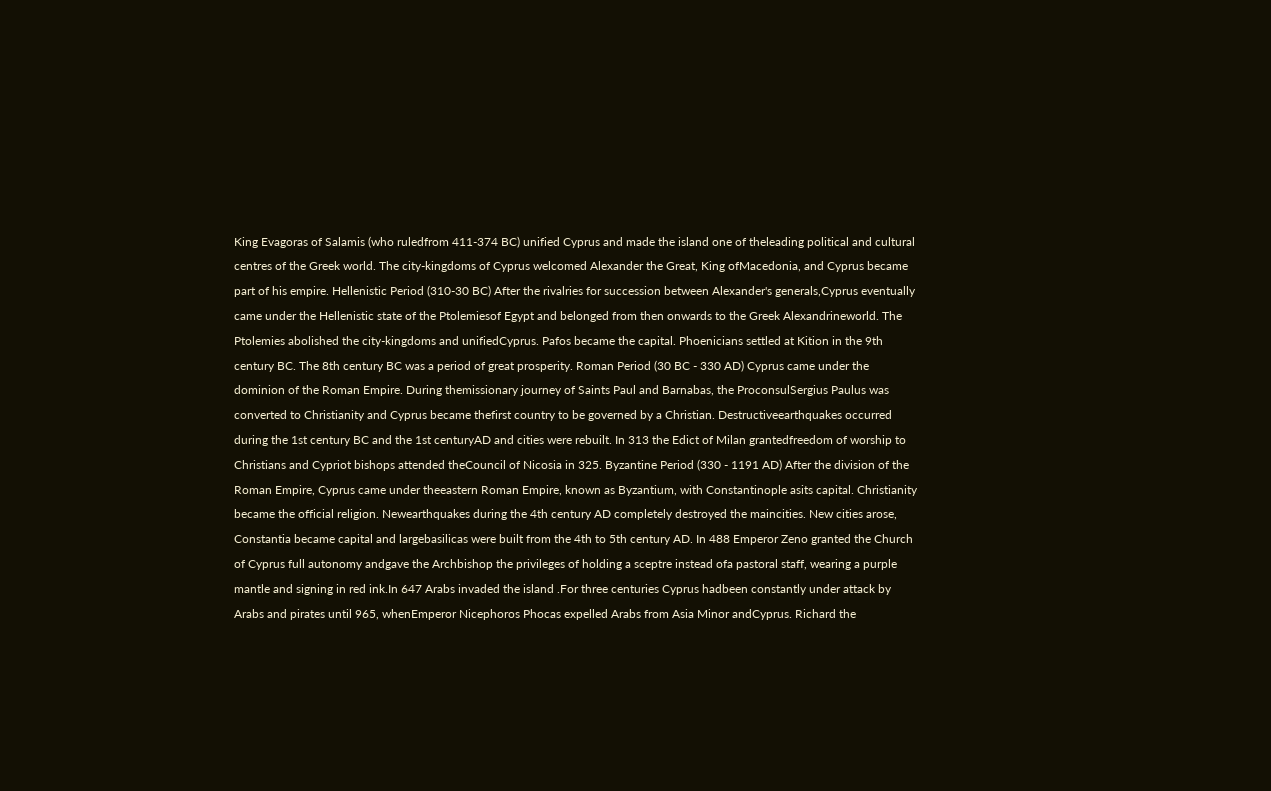King Evagoras of Salamis (who ruledfrom 411-374 BC) unified Cyprus and made the island one of theleading political and cultural centres of the Greek world. The city-kingdoms of Cyprus welcomed Alexander the Great, King ofMacedonia, and Cyprus became part of his empire. Hellenistic Period (310-30 BC) After the rivalries for succession between Alexander's generals,Cyprus eventually came under the Hellenistic state of the Ptolemiesof Egypt and belonged from then onwards to the Greek Alexandrineworld. The Ptolemies abolished the city-kingdoms and unifiedCyprus. Pafos became the capital. Phoenicians settled at Kition in the 9th century BC. The 8th century BC was a period of great prosperity. Roman Period (30 BC - 330 AD) Cyprus came under the dominion of the Roman Empire. During themissionary journey of Saints Paul and Barnabas, the ProconsulSergius Paulus was converted to Christianity and Cyprus became thefirst country to be governed by a Christian. Destructiveearthquakes occurred during the 1st century BC and the 1st centuryAD and cities were rebuilt. In 313 the Edict of Milan grantedfreedom of worship to Christians and Cypriot bishops attended theCouncil of Nicosia in 325. Byzantine Period (330 - 1191 AD) After the division of the Roman Empire, Cyprus came under theeastern Roman Empire, known as Byzantium, with Constantinople asits capital. Christianity became the official religion. Newearthquakes during the 4th century AD completely destroyed the maincities. New cities arose, Constantia became capital and largebasilicas were built from the 4th to 5th century AD. In 488 Emperor Zeno granted the Church of Cyprus full autonomy andgave the Archbishop the privileges of holding a sceptre instead ofa pastoral staff, wearing a purple mantle and signing in red ink.In 647 Arabs invaded the island .For three centuries Cyprus hadbeen constantly under attack by Arabs and pirates until 965, whenEmperor Nicephoros Phocas expelled Arabs from Asia Minor andCyprus. Richard the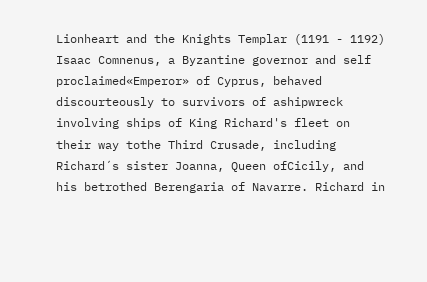Lionheart and the Knights Templar (1191 - 1192) Isaac Comnenus, a Byzantine governor and self proclaimed«Emperor» of Cyprus, behaved discourteously to survivors of ashipwreck involving ships of King Richard's fleet on their way tothe Third Crusade, including Richard´s sister Joanna, Queen ofCicily, and his betrothed Berengaria of Navarre. Richard in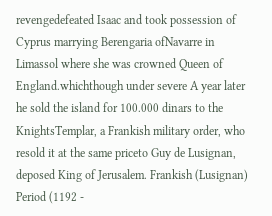revengedefeated Isaac and took possession of Cyprus marrying Berengaria ofNavarre in Limassol where she was crowned Queen of England.whichthough under severe A year later he sold the island for 100.000 dinars to the KnightsTemplar, a Frankish military order, who resold it at the same priceto Guy de Lusignan, deposed King of Jerusalem. Frankish (Lusignan) Period (1192 -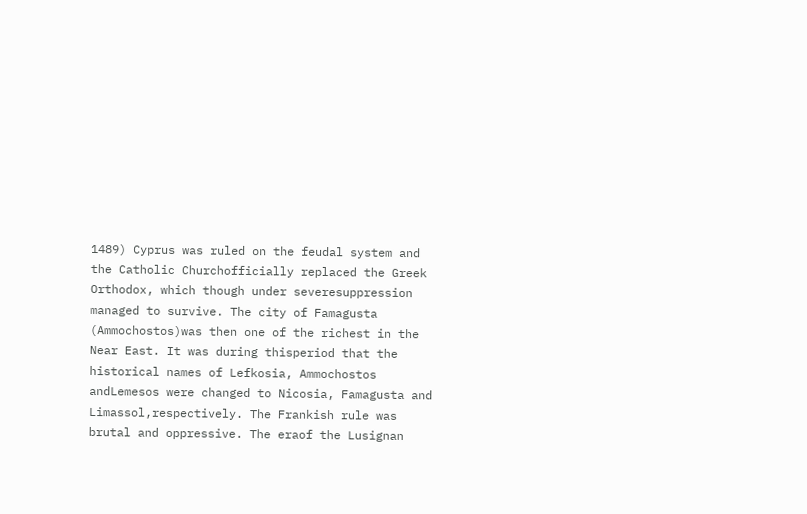1489) Cyprus was ruled on the feudal system and the Catholic Churchofficially replaced the Greek Orthodox, which though under severesuppression managed to survive. The city of Famagusta (Ammochostos)was then one of the richest in the Near East. It was during thisperiod that the historical names of Lefkosia, Ammochostos andLemesos were changed to Nicosia, Famagusta and Limassol,respectively. The Frankish rule was brutal and oppressive. The eraof the Lusignan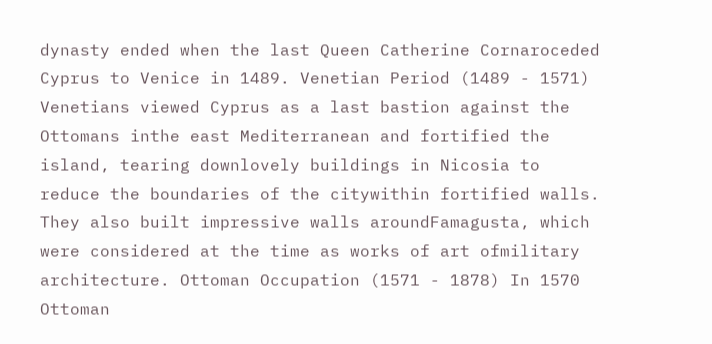dynasty ended when the last Queen Catherine Cornaroceded Cyprus to Venice in 1489. Venetian Period (1489 - 1571) Venetians viewed Cyprus as a last bastion against the Ottomans inthe east Mediterranean and fortified the island, tearing downlovely buildings in Nicosia to reduce the boundaries of the citywithin fortified walls. They also built impressive walls aroundFamagusta, which were considered at the time as works of art ofmilitary architecture. Ottoman Occupation (1571 - 1878) In 1570 Ottoman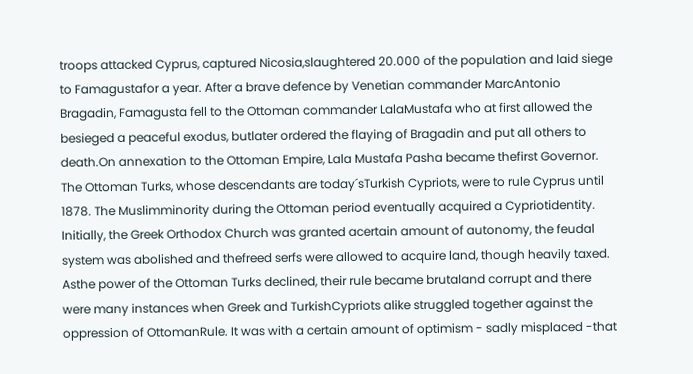troops attacked Cyprus, captured Nicosia,slaughtered 20.000 of the population and laid siege to Famagustafor a year. After a brave defence by Venetian commander MarcAntonio Bragadin, Famagusta fell to the Ottoman commander LalaMustafa who at first allowed the besieged a peaceful exodus, butlater ordered the flaying of Bragadin and put all others to death.On annexation to the Ottoman Empire, Lala Mustafa Pasha became thefirst Governor. The Ottoman Turks, whose descendants are today´sTurkish Cypriots, were to rule Cyprus until 1878. The Muslimminority during the Ottoman period eventually acquired a Cypriotidentity. Initially, the Greek Orthodox Church was granted acertain amount of autonomy, the feudal system was abolished and thefreed serfs were allowed to acquire land, though heavily taxed. Asthe power of the Ottoman Turks declined, their rule became brutaland corrupt and there were many instances when Greek and TurkishCypriots alike struggled together against the oppression of OttomanRule. It was with a certain amount of optimism - sadly misplaced -that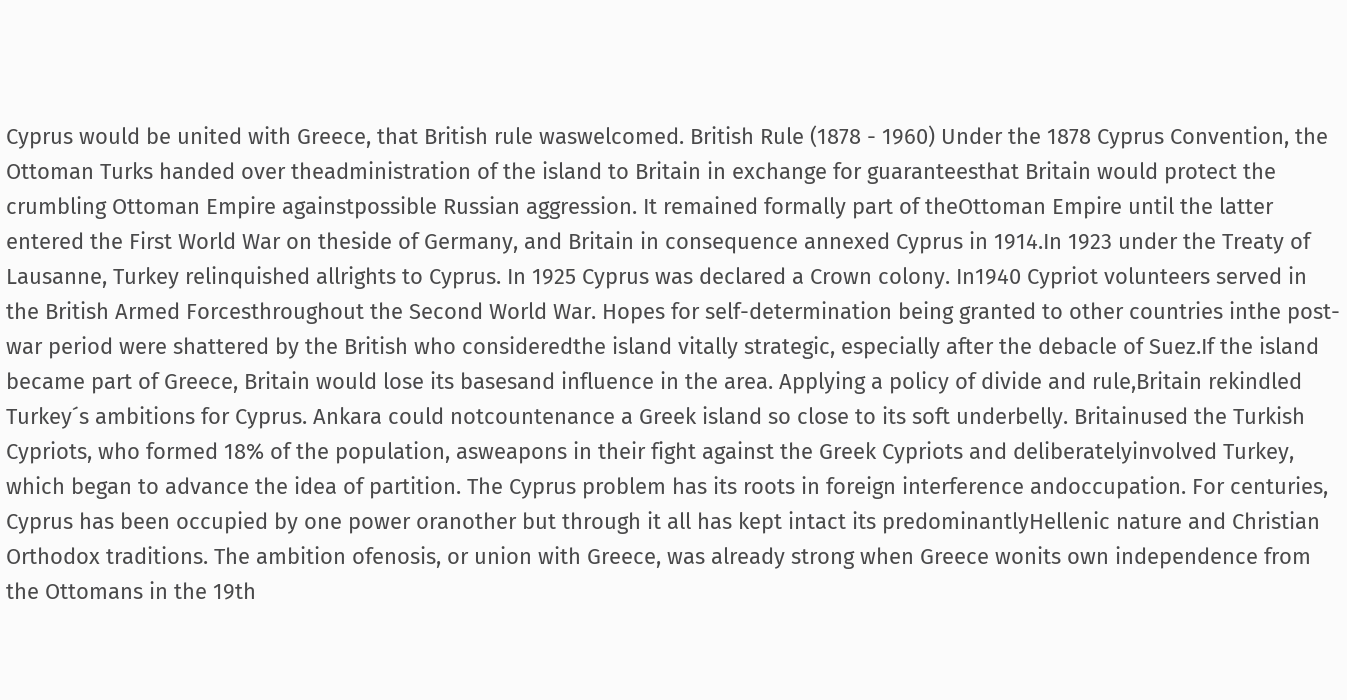Cyprus would be united with Greece, that British rule waswelcomed. British Rule (1878 - 1960) Under the 1878 Cyprus Convention, the Ottoman Turks handed over theadministration of the island to Britain in exchange for guaranteesthat Britain would protect the crumbling Ottoman Empire againstpossible Russian aggression. It remained formally part of theOttoman Empire until the latter entered the First World War on theside of Germany, and Britain in consequence annexed Cyprus in 1914.In 1923 under the Treaty of Lausanne, Turkey relinquished allrights to Cyprus. In 1925 Cyprus was declared a Crown colony. In1940 Cypriot volunteers served in the British Armed Forcesthroughout the Second World War. Hopes for self-determination being granted to other countries inthe post-war period were shattered by the British who consideredthe island vitally strategic, especially after the debacle of Suez.If the island became part of Greece, Britain would lose its basesand influence in the area. Applying a policy of divide and rule,Britain rekindled Turkey´s ambitions for Cyprus. Ankara could notcountenance a Greek island so close to its soft underbelly. Britainused the Turkish Cypriots, who formed 18% of the population, asweapons in their fight against the Greek Cypriots and deliberatelyinvolved Turkey, which began to advance the idea of partition. The Cyprus problem has its roots in foreign interference andoccupation. For centuries, Cyprus has been occupied by one power oranother but through it all has kept intact its predominantlyHellenic nature and Christian Orthodox traditions. The ambition ofenosis, or union with Greece, was already strong when Greece wonits own independence from the Ottomans in the 19th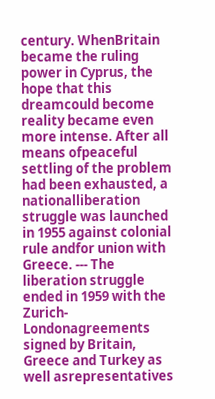century. WhenBritain became the ruling power in Cyprus, the hope that this dreamcould become reality became even more intense. After all means ofpeaceful settling of the problem had been exhausted, a nationalliberation struggle was launched in 1955 against colonial rule andfor union with Greece. --- The liberation struggle ended in 1959 with the Zurich-Londonagreements signed by Britain, Greece and Turkey as well asrepresentatives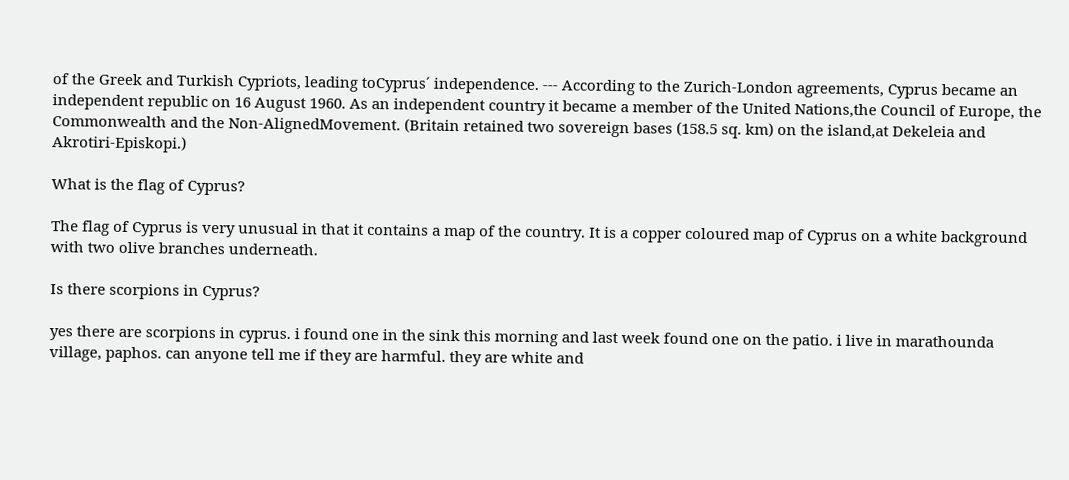of the Greek and Turkish Cypriots, leading toCyprus´ independence. --- According to the Zurich-London agreements, Cyprus became an independent republic on 16 August 1960. As an independent country it became a member of the United Nations,the Council of Europe, the Commonwealth and the Non-AlignedMovement. (Britain retained two sovereign bases (158.5 sq. km) on the island,at Dekeleia and Akrotiri-Episkopi.)

What is the flag of Cyprus?

The flag of Cyprus is very unusual in that it contains a map of the country. It is a copper coloured map of Cyprus on a white background with two olive branches underneath.

Is there scorpions in Cyprus?

yes there are scorpions in cyprus. i found one in the sink this morning and last week found one on the patio. i live in marathounda village, paphos. can anyone tell me if they are harmful. they are white and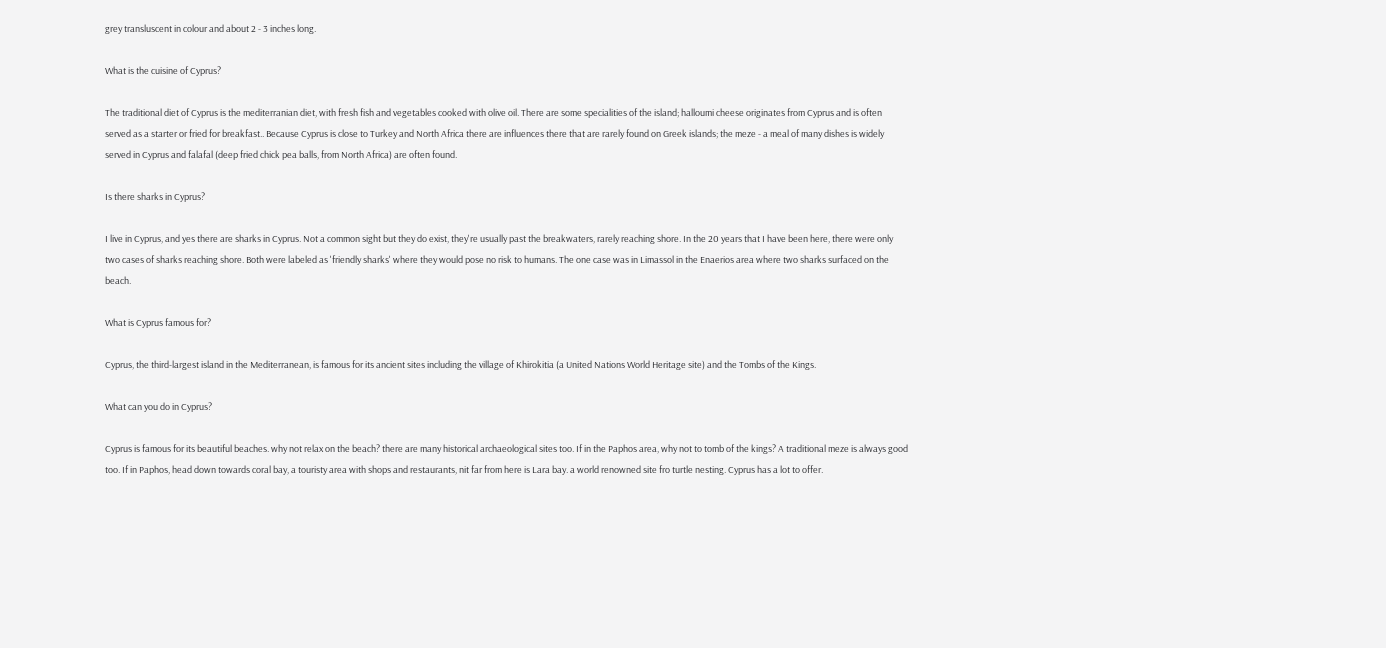grey transluscent in colour and about 2 - 3 inches long.

What is the cuisine of Cyprus?

The traditional diet of Cyprus is the mediterranian diet, with fresh fish and vegetables cooked with olive oil. There are some specialities of the island; halloumi cheese originates from Cyprus and is often served as a starter or fried for breakfast.. Because Cyprus is close to Turkey and North Africa there are influences there that are rarely found on Greek islands; the meze - a meal of many dishes is widely served in Cyprus and falafal (deep fried chick pea balls, from North Africa) are often found.

Is there sharks in Cyprus?

I live in Cyprus, and yes there are sharks in Cyprus. Not a common sight but they do exist, they're usually past the breakwaters, rarely reaching shore. In the 20 years that I have been here, there were only two cases of sharks reaching shore. Both were labeled as 'friendly sharks' where they would pose no risk to humans. The one case was in Limassol in the Enaerios area where two sharks surfaced on the beach.

What is Cyprus famous for?

Cyprus, the third-largest island in the Mediterranean, is famous for its ancient sites including the village of Khirokitia (a United Nations World Heritage site) and the Tombs of the Kings.

What can you do in Cyprus?

Cyprus is famous for its beautiful beaches. why not relax on the beach? there are many historical archaeological sites too. If in the Paphos area, why not to tomb of the kings? A traditional meze is always good too. If in Paphos, head down towards coral bay, a touristy area with shops and restaurants, nit far from here is Lara bay. a world renowned site fro turtle nesting. Cyprus has a lot to offer.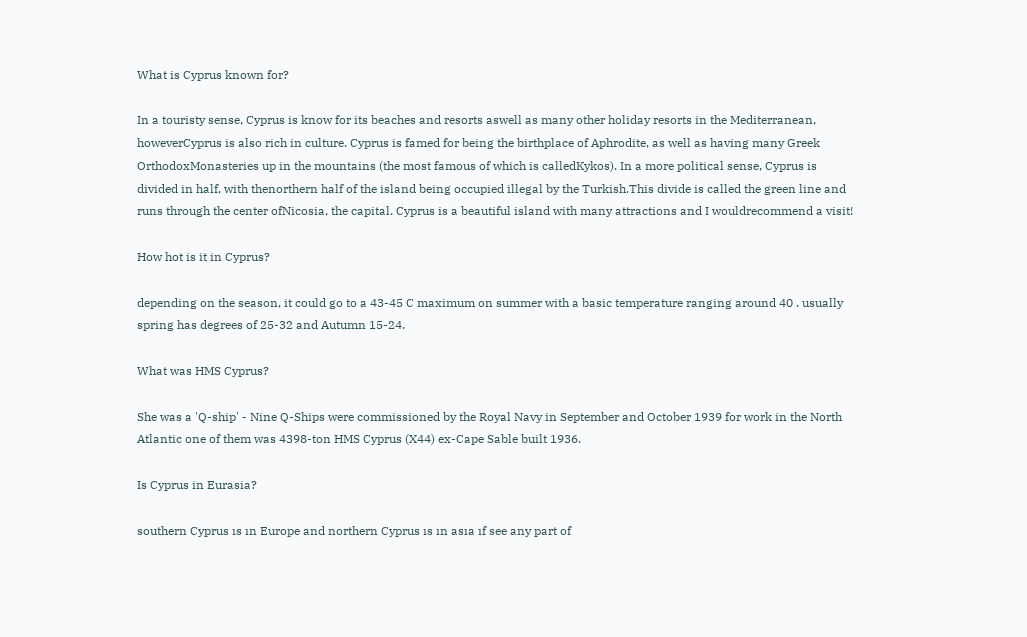What is Cyprus known for?

In a touristy sense, Cyprus is know for its beaches and resorts aswell as many other holiday resorts in the Mediterranean, howeverCyprus is also rich in culture. Cyprus is famed for being the birthplace of Aphrodite, as well as having many Greek OrthodoxMonasteries up in the mountains (the most famous of which is calledKykos). In a more political sense, Cyprus is divided in half, with thenorthern half of the island being occupied illegal by the Turkish.This divide is called the green line and runs through the center ofNicosia, the capital. Cyprus is a beautiful island with many attractions and I wouldrecommend a visit!

How hot is it in Cyprus?

depending on the season, it could go to a 43-45 C maximum on summer with a basic temperature ranging around 40 . usually spring has degrees of 25-32 and Autumn 15-24.

What was HMS Cyprus?

She was a 'Q-ship' - Nine Q-Ships were commissioned by the Royal Navy in September and October 1939 for work in the North Atlantic one of them was 4398-ton HMS Cyprus (X44) ex-Cape Sable built 1936.

Is Cyprus in Eurasia?

southern Cyprus ıs ın Europe and northern Cyprus ıs ın asıa ıf see any part of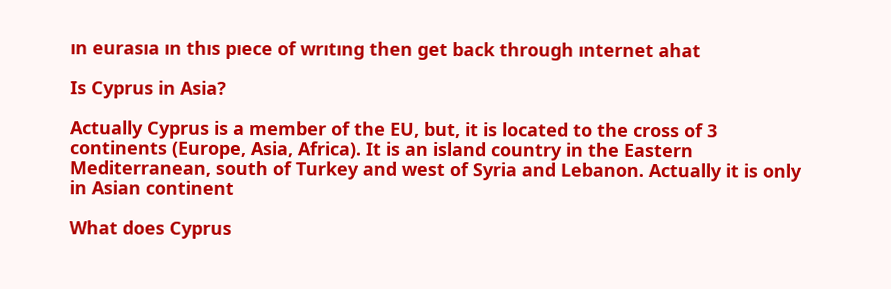ın eurasıa ın thıs pıece of wrıtıng then get back through ınternet ahat

Is Cyprus in Asia?

Actually Cyprus is a member of the EU, but, it is located to the cross of 3 continents (Europe, Asia, Africa). It is an island country in the Eastern Mediterranean, south of Turkey and west of Syria and Lebanon. Actually it is only in Asian continent

What does Cyprus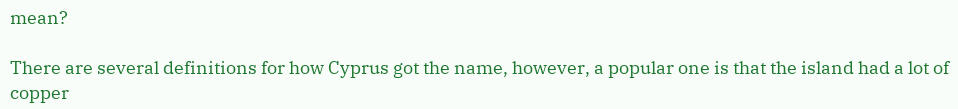mean?

There are several definitions for how Cyprus got the name, however, a popular one is that the island had a lot of copper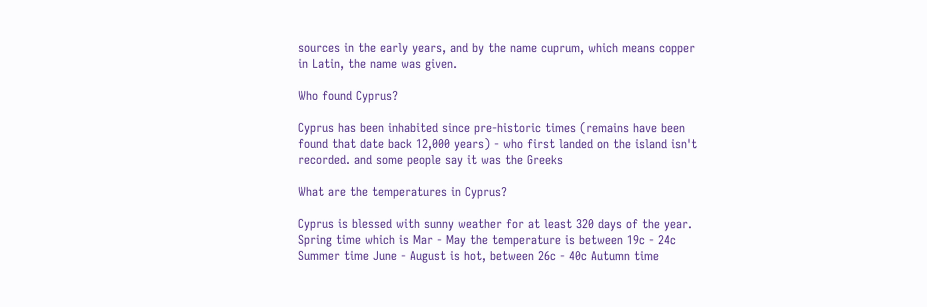sources in the early years, and by the name cuprum, which means copper in Latin, the name was given.

Who found Cyprus?

Cyprus has been inhabited since pre-historic times (remains have been found that date back 12,000 years) - who first landed on the island isn't recorded. and some people say it was the Greeks

What are the temperatures in Cyprus?

Cyprus is blessed with sunny weather for at least 320 days of the year. Spring time which is Mar - May the temperature is between 19c - 24c Summer time June - August is hot, between 26c - 40c Autumn time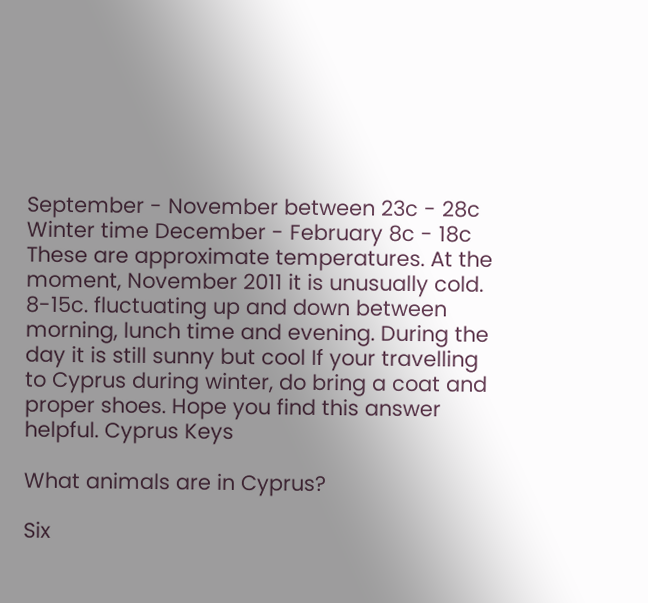September - November between 23c - 28c Winter time December - February 8c - 18c These are approximate temperatures. At the moment, November 2011 it is unusually cold. 8-15c. fluctuating up and down between morning, lunch time and evening. During the day it is still sunny but cool If your travelling to Cyprus during winter, do bring a coat and proper shoes. Hope you find this answer helpful. Cyprus Keys

What animals are in Cyprus?

Six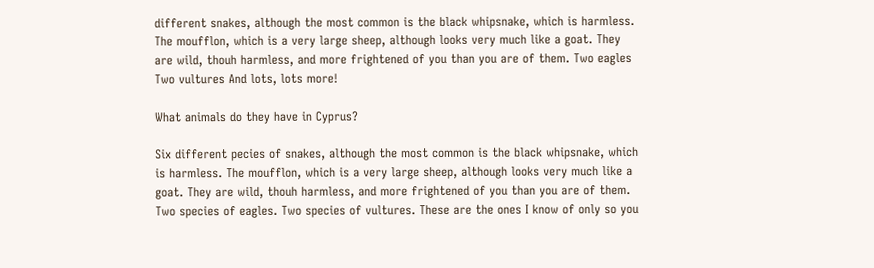different snakes, although the most common is the black whipsnake, which is harmless. The moufflon, which is a very large sheep, although looks very much like a goat. They are wild, thouh harmless, and more frightened of you than you are of them. Two eagles Two vultures And lots, lots more!

What animals do they have in Cyprus?

Six different pecies of snakes, although the most common is the black whipsnake, which is harmless. The moufflon, which is a very large sheep, although looks very much like a goat. They are wild, thouh harmless, and more frightened of you than you are of them. Two species of eagles. Two species of vultures. These are the ones I know of only so you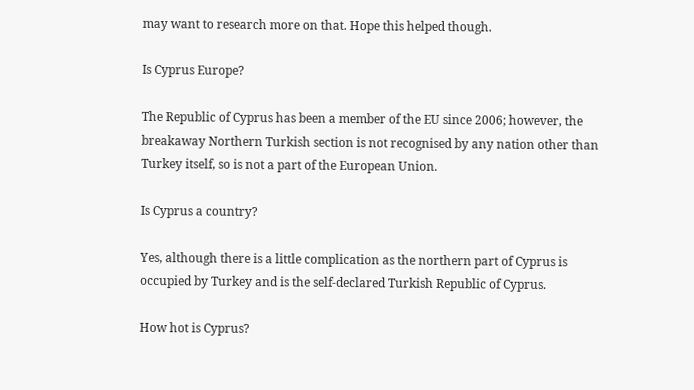may want to research more on that. Hope this helped though.

Is Cyprus Europe?

The Republic of Cyprus has been a member of the EU since 2006; however, the breakaway Northern Turkish section is not recognised by any nation other than Turkey itself, so is not a part of the European Union.

Is Cyprus a country?

Yes, although there is a little complication as the northern part of Cyprus is occupied by Turkey and is the self-declared Turkish Republic of Cyprus.

How hot is Cyprus?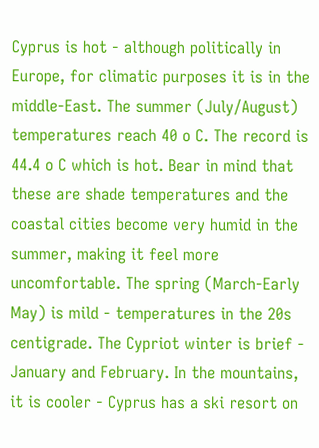Cyprus is hot - although politically in Europe, for climatic purposes it is in the middle-East. The summer (July/August) temperatures reach 40 o C. The record is 44.4 o C which is hot. Bear in mind that these are shade temperatures and the coastal cities become very humid in the summer, making it feel more uncomfortable. The spring (March-Early May) is mild - temperatures in the 20s centigrade. The Cypriot winter is brief - January and February. In the mountains, it is cooler - Cyprus has a ski resort on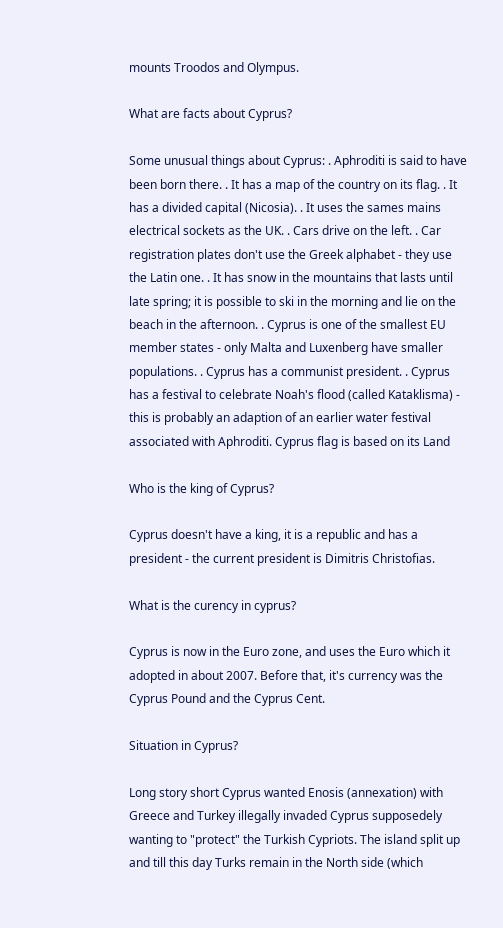mounts Troodos and Olympus.

What are facts about Cyprus?

Some unusual things about Cyprus: . Aphroditi is said to have been born there. . It has a map of the country on its flag. . It has a divided capital (Nicosia). . It uses the sames mains electrical sockets as the UK. . Cars drive on the left. . Car registration plates don't use the Greek alphabet - they use the Latin one. . It has snow in the mountains that lasts until late spring; it is possible to ski in the morning and lie on the beach in the afternoon. . Cyprus is one of the smallest EU member states - only Malta and Luxenberg have smaller populations. . Cyprus has a communist president. . Cyprus has a festival to celebrate Noah's flood (called Kataklisma) - this is probably an adaption of an earlier water festival associated with Aphroditi. Cyprus flag is based on its Land

Who is the king of Cyprus?

Cyprus doesn't have a king, it is a republic and has a president - the current president is Dimitris Christofias.

What is the curency in cyprus?

Cyprus is now in the Euro zone, and uses the Euro which it adopted in about 2007. Before that, it's currency was the Cyprus Pound and the Cyprus Cent.

Situation in Cyprus?

Long story short Cyprus wanted Enosis (annexation) with Greece and Turkey illegally invaded Cyprus supposedely wanting to "protect" the Turkish Cypriots. The island split up and till this day Turks remain in the North side (which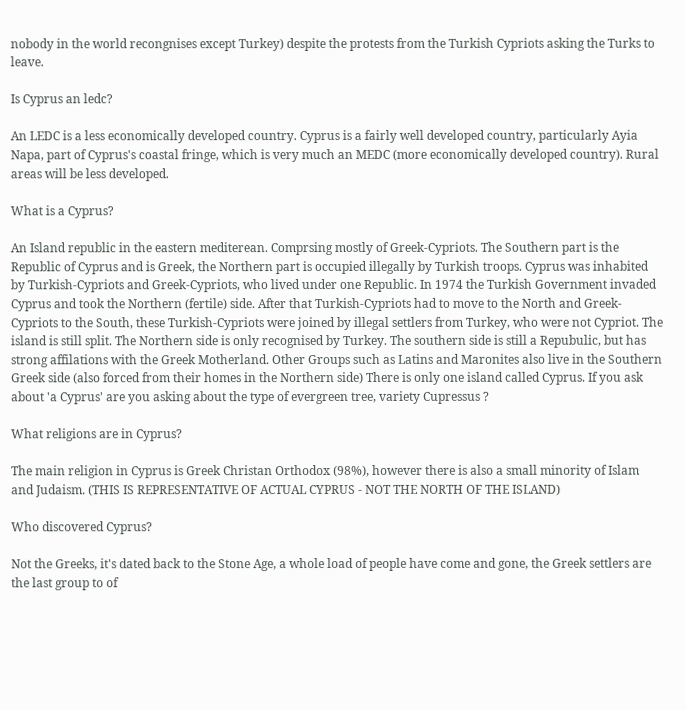nobody in the world recongnises except Turkey) despite the protests from the Turkish Cypriots asking the Turks to leave.

Is Cyprus an ledc?

An LEDC is a less economically developed country. Cyprus is a fairly well developed country, particularly Ayia Napa, part of Cyprus's coastal fringe, which is very much an MEDC (more economically developed country). Rural areas will be less developed.

What is a Cyprus?

An Island republic in the eastern mediterean. Comprsing mostly of Greek-Cypriots. The Southern part is the Republic of Cyprus and is Greek, the Northern part is occupied illegally by Turkish troops. Cyprus was inhabited by Turkish-Cypriots and Greek-Cypriots, who lived under one Republic. In 1974 the Turkish Government invaded Cyprus and took the Northern (fertile) side. After that Turkish-Cypriots had to move to the North and Greek-Cypriots to the South, these Turkish-Cypriots were joined by illegal settlers from Turkey, who were not Cypriot. The island is still split. The Northern side is only recognised by Turkey. The southern side is still a Repubulic, but has strong affilations with the Greek Motherland. Other Groups such as Latins and Maronites also live in the Southern Greek side (also forced from their homes in the Northern side) There is only one island called Cyprus. If you ask about 'a Cyprus' are you asking about the type of evergreen tree, variety Cupressus ?

What religions are in Cyprus?

The main religion in Cyprus is Greek Christan Orthodox (98%), however there is also a small minority of Islam and Judaism. (THIS IS REPRESENTATIVE OF ACTUAL CYPRUS - NOT THE NORTH OF THE ISLAND)

Who discovered Cyprus?

Not the Greeks, it's dated back to the Stone Age, a whole load of people have come and gone, the Greek settlers are the last group to of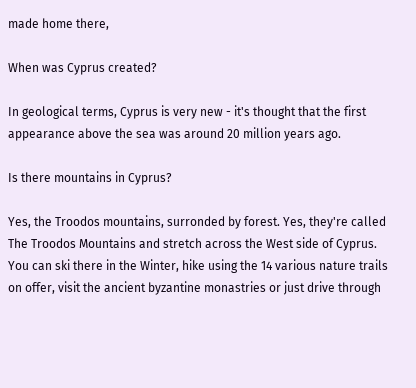made home there,

When was Cyprus created?

In geological terms, Cyprus is very new - it's thought that the first appearance above the sea was around 20 million years ago.

Is there mountains in Cyprus?

Yes, the Troodos mountains, surronded by forest. Yes, they're called The Troodos Mountains and stretch across the West side of Cyprus. You can ski there in the Winter, hike using the 14 various nature trails on offer, visit the ancient byzantine monastries or just drive through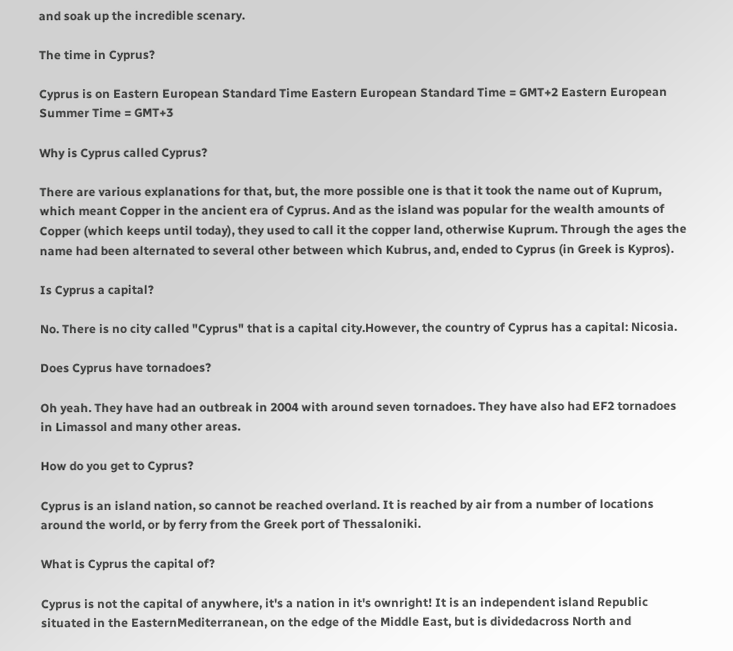and soak up the incredible scenary.

The time in Cyprus?

Cyprus is on Eastern European Standard Time Eastern European Standard Time = GMT+2 Eastern European Summer Time = GMT+3

Why is Cyprus called Cyprus?

There are various explanations for that, but, the more possible one is that it took the name out of Kuprum, which meant Copper in the ancient era of Cyprus. And as the island was popular for the wealth amounts of Copper (which keeps until today), they used to call it the copper land, otherwise Kuprum. Through the ages the name had been alternated to several other between which Kubrus, and, ended to Cyprus (in Greek is Kypros).

Is Cyprus a capital?

No. There is no city called "Cyprus" that is a capital city.However, the country of Cyprus has a capital: Nicosia.

Does Cyprus have tornadoes?

Oh yeah. They have had an outbreak in 2004 with around seven tornadoes. They have also had EF2 tornadoes in Limassol and many other areas.

How do you get to Cyprus?

Cyprus is an island nation, so cannot be reached overland. It is reached by air from a number of locations around the world, or by ferry from the Greek port of Thessaloniki.

What is Cyprus the capital of?

Cyprus is not the capital of anywhere, it's a nation in it's ownright! It is an independent island Republic situated in the EasternMediterranean, on the edge of the Middle East, but is dividedacross North and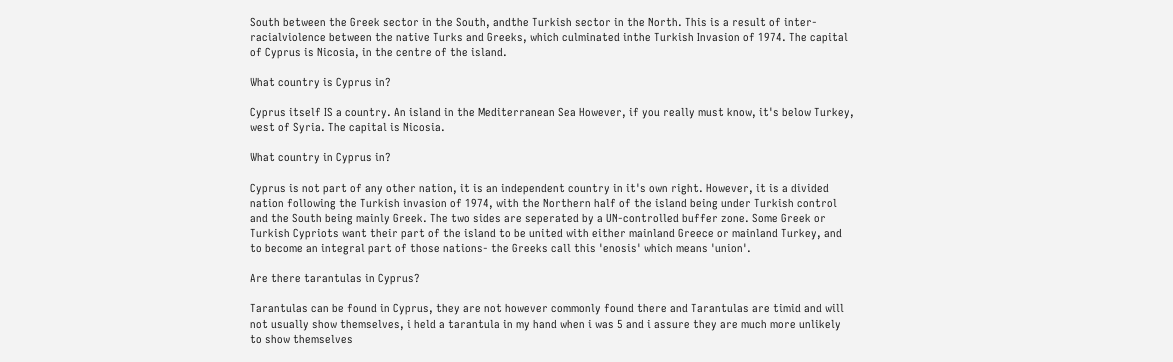South between the Greek sector in the South, andthe Turkish sector in the North. This is a result of inter-racialviolence between the native Turks and Greeks, which culminated inthe Turkish Invasion of 1974. The capital of Cyprus is Nicosia, in the centre of the island.

What country is Cyprus in?

Cyprus itself IS a country. An island in the Mediterranean Sea However, if you really must know, it's below Turkey, west of Syria. The capital is Nicosia.

What country in Cyprus in?

Cyprus is not part of any other nation, it is an independent country in it's own right. However, it is a divided nation following the Turkish invasion of 1974, with the Northern half of the island being under Turkish control and the South being mainly Greek. The two sides are seperated by a UN-controlled buffer zone. Some Greek or Turkish Cypriots want their part of the island to be united with either mainland Greece or mainland Turkey, and to become an integral part of those nations- the Greeks call this 'enosis' which means 'union'.

Are there tarantulas in Cyprus?

Tarantulas can be found in Cyprus, they are not however commonly found there and Tarantulas are timid and will not usually show themselves, i held a tarantula in my hand when i was 5 and i assure they are much more unlikely to show themselves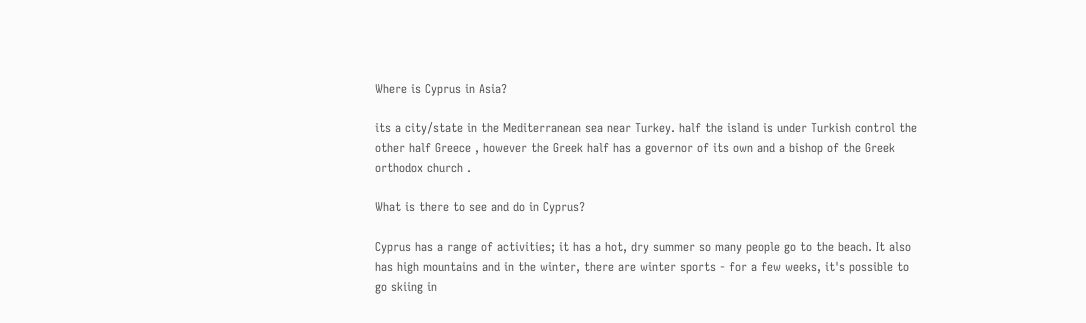Where is Cyprus in Asia?

its a city/state in the Mediterranean sea near Turkey. half the island is under Turkish control the other half Greece , however the Greek half has a governor of its own and a bishop of the Greek orthodox church .

What is there to see and do in Cyprus?

Cyprus has a range of activities; it has a hot, dry summer so many people go to the beach. It also has high mountains and in the winter, there are winter sports - for a few weeks, it's possible to go skiing in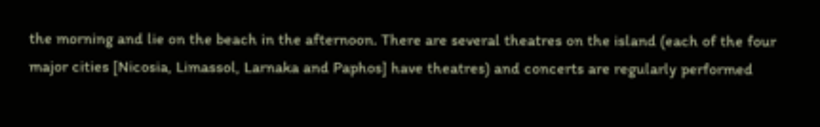the morning and lie on the beach in the afternoon. There are several theatres on the island (each of the four major cities [Nicosia, Limassol, Larnaka and Paphos] have theatres) and concerts are regularly performed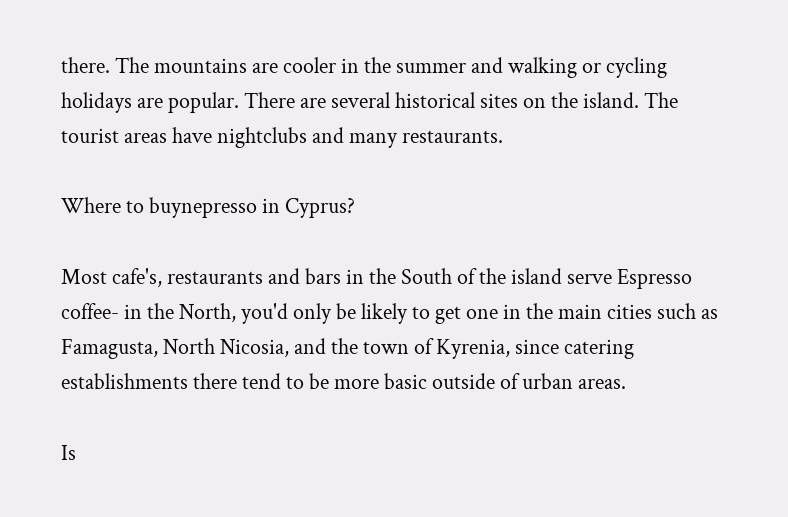there. The mountains are cooler in the summer and walking or cycling holidays are popular. There are several historical sites on the island. The tourist areas have nightclubs and many restaurants.

Where to buynepresso in Cyprus?

Most cafe's, restaurants and bars in the South of the island serve Espresso coffee- in the North, you'd only be likely to get one in the main cities such as Famagusta, North Nicosia, and the town of Kyrenia, since catering establishments there tend to be more basic outside of urban areas.

Is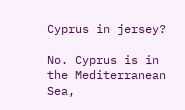Cyprus in jersey?

No. Cyprus is in the Mediterranean Sea,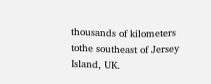thousands of kilometers tothe southeast of Jersey Island, UK.